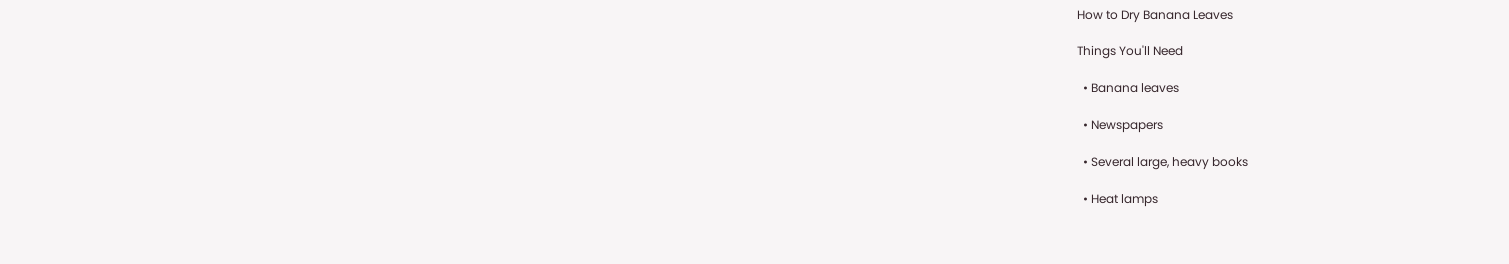How to Dry Banana Leaves

Things You'll Need

  • Banana leaves

  • Newspapers

  • Several large, heavy books

  • Heat lamps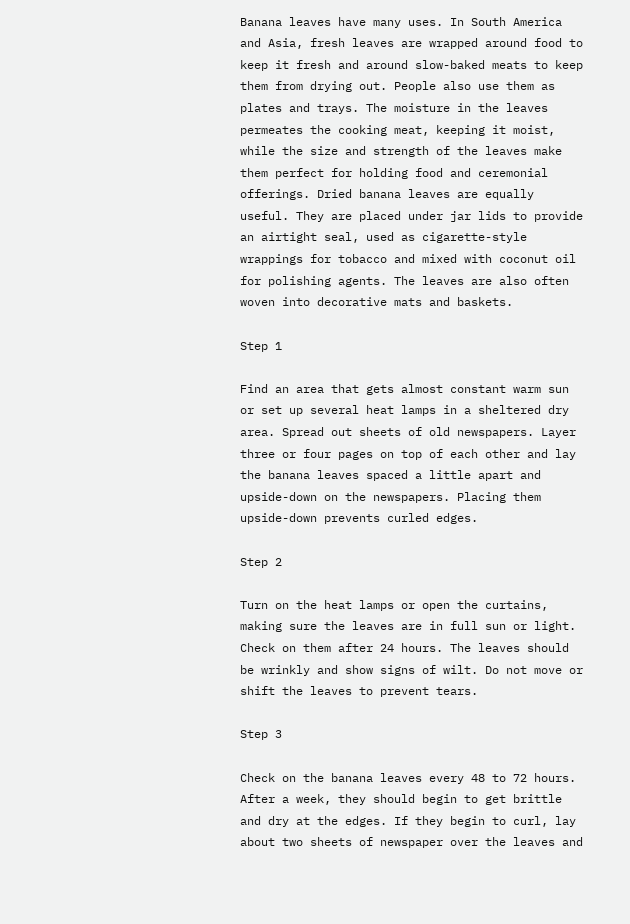Banana leaves have many uses. In South America and Asia, fresh leaves are wrapped around food to keep it fresh and around slow-baked meats to keep them from drying out. People also use them as plates and trays. The moisture in the leaves permeates the cooking meat, keeping it moist, while the size and strength of the leaves make them perfect for holding food and ceremonial offerings. Dried banana leaves are equally useful. They are placed under jar lids to provide an airtight seal, used as cigarette-style wrappings for tobacco and mixed with coconut oil for polishing agents. The leaves are also often woven into decorative mats and baskets.

Step 1

Find an area that gets almost constant warm sun or set up several heat lamps in a sheltered dry area. Spread out sheets of old newspapers. Layer three or four pages on top of each other and lay the banana leaves spaced a little apart and upside-down on the newspapers. Placing them upside-down prevents curled edges.

Step 2

Turn on the heat lamps or open the curtains, making sure the leaves are in full sun or light. Check on them after 24 hours. The leaves should be wrinkly and show signs of wilt. Do not move or shift the leaves to prevent tears.

Step 3

Check on the banana leaves every 48 to 72 hours. After a week, they should begin to get brittle and dry at the edges. If they begin to curl, lay about two sheets of newspaper over the leaves and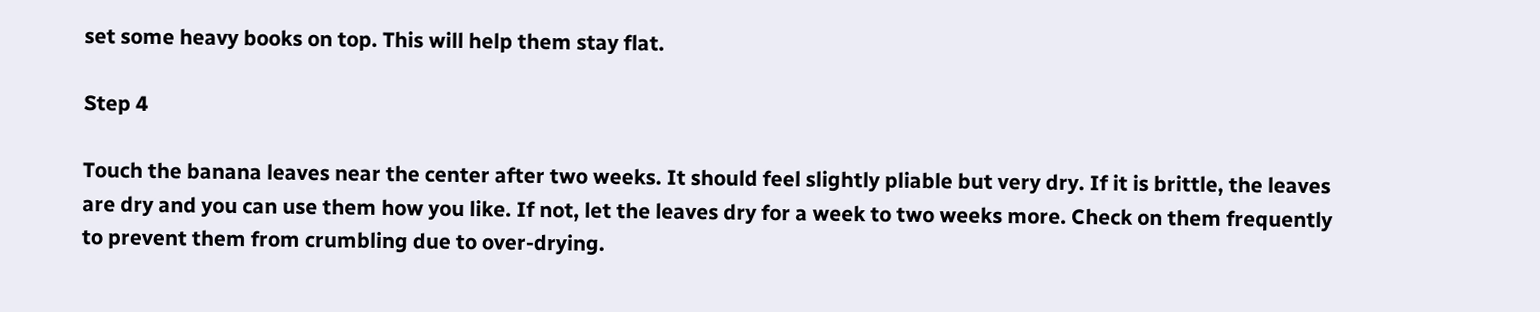set some heavy books on top. This will help them stay flat.

Step 4

Touch the banana leaves near the center after two weeks. It should feel slightly pliable but very dry. If it is brittle, the leaves are dry and you can use them how you like. If not, let the leaves dry for a week to two weeks more. Check on them frequently to prevent them from crumbling due to over-drying.